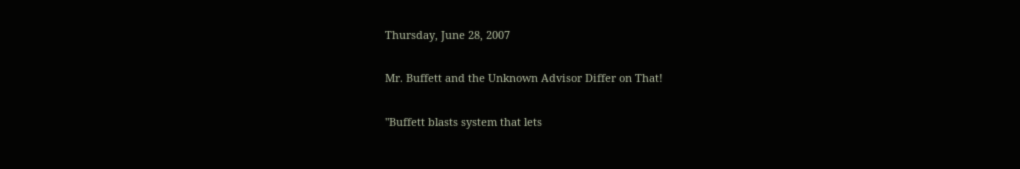Thursday, June 28, 2007

Mr. Buffett and the Unknown Advisor Differ on That!

"Buffett blasts system that lets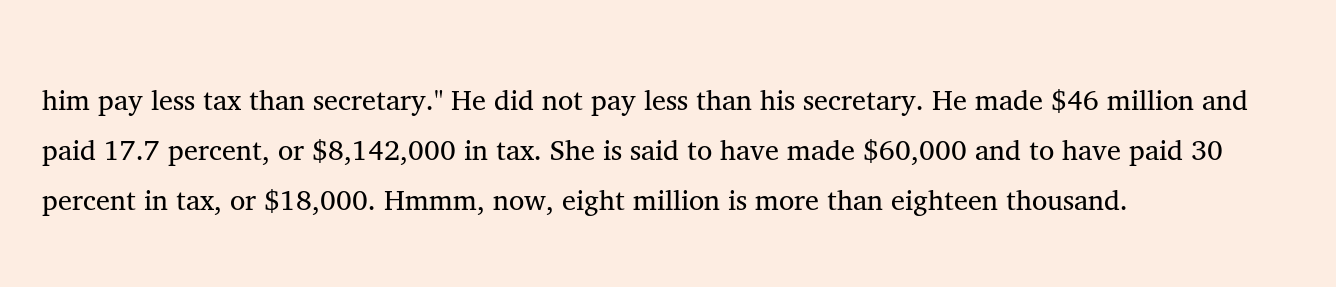him pay less tax than secretary." He did not pay less than his secretary. He made $46 million and paid 17.7 percent, or $8,142,000 in tax. She is said to have made $60,000 and to have paid 30 percent in tax, or $18,000. Hmmm, now, eight million is more than eighteen thousand.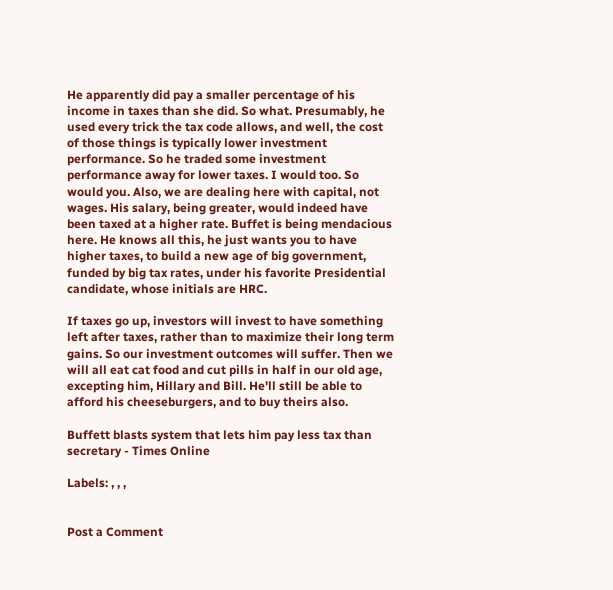He apparently did pay a smaller percentage of his income in taxes than she did. So what. Presumably, he used every trick the tax code allows, and well, the cost of those things is typically lower investment performance. So he traded some investment performance away for lower taxes. I would too. So would you. Also, we are dealing here with capital, not wages. His salary, being greater, would indeed have been taxed at a higher rate. Buffet is being mendacious here. He knows all this, he just wants you to have higher taxes, to build a new age of big government, funded by big tax rates, under his favorite Presidential candidate, whose initials are HRC.

If taxes go up, investors will invest to have something left after taxes, rather than to maximize their long term gains. So our investment outcomes will suffer. Then we will all eat cat food and cut pills in half in our old age, excepting him, Hillary and Bill. He'll still be able to afford his cheeseburgers, and to buy theirs also.

Buffett blasts system that lets him pay less tax than secretary - Times Online

Labels: , , ,


Post a Comment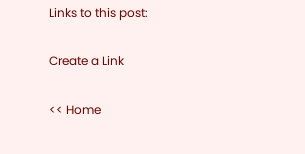Links to this post:

Create a Link

<< Home